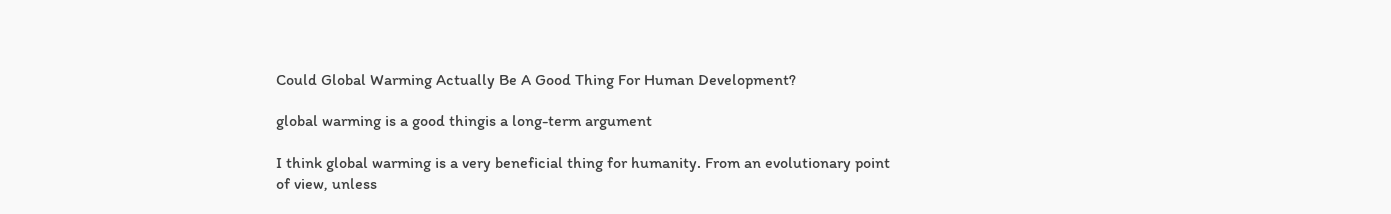Could Global Warming Actually Be A Good Thing For Human Development?

global warming is a good thingis a long-term argument

I think global warming is a very beneficial thing for humanity. From an evolutionary point of view, unless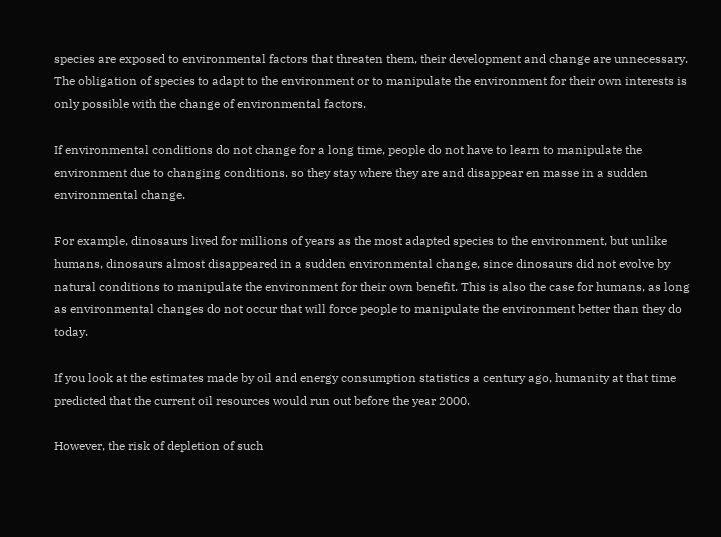species are exposed to environmental factors that threaten them, their development and change are unnecessary. The obligation of species to adapt to the environment or to manipulate the environment for their own interests is only possible with the change of environmental factors.

If environmental conditions do not change for a long time, people do not have to learn to manipulate the environment due to changing conditions. so they stay where they are and disappear en masse in a sudden environmental change.

For example, dinosaurs lived for millions of years as the most adapted species to the environment, but unlike humans, dinosaurs almost disappeared in a sudden environmental change, since dinosaurs did not evolve by natural conditions to manipulate the environment for their own benefit. This is also the case for humans, as long as environmental changes do not occur that will force people to manipulate the environment better than they do today.

If you look at the estimates made by oil and energy consumption statistics a century ago, humanity at that time predicted that the current oil resources would run out before the year 2000.

However, the risk of depletion of such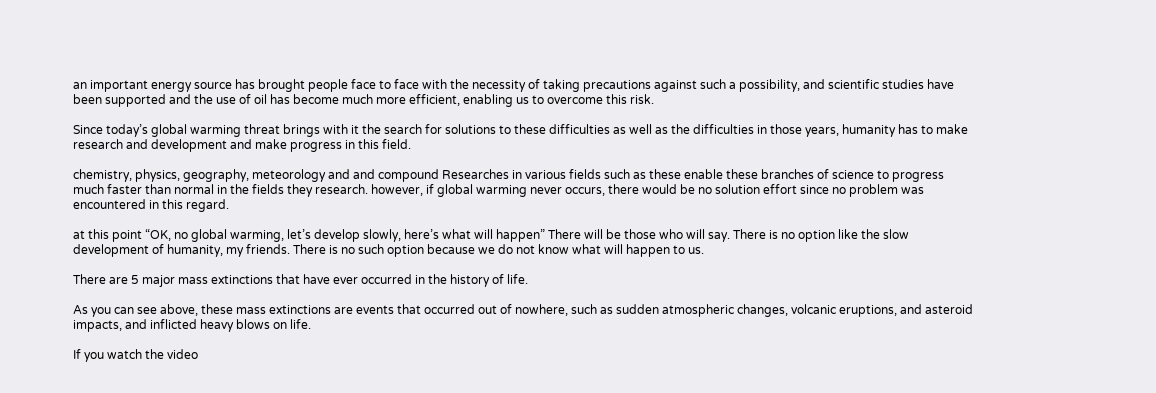an important energy source has brought people face to face with the necessity of taking precautions against such a possibility, and scientific studies have been supported and the use of oil has become much more efficient, enabling us to overcome this risk.

Since today’s global warming threat brings with it the search for solutions to these difficulties as well as the difficulties in those years, humanity has to make research and development and make progress in this field.

chemistry, physics, geography, meteorology and and compound Researches in various fields such as these enable these branches of science to progress much faster than normal in the fields they research. however, if global warming never occurs, there would be no solution effort since no problem was encountered in this regard.

at this point “OK, no global warming, let’s develop slowly, here’s what will happen” There will be those who will say. There is no option like the slow development of humanity, my friends. There is no such option because we do not know what will happen to us.

There are 5 major mass extinctions that have ever occurred in the history of life.

As you can see above, these mass extinctions are events that occurred out of nowhere, such as sudden atmospheric changes, volcanic eruptions, and asteroid impacts, and inflicted heavy blows on life.

If you watch the video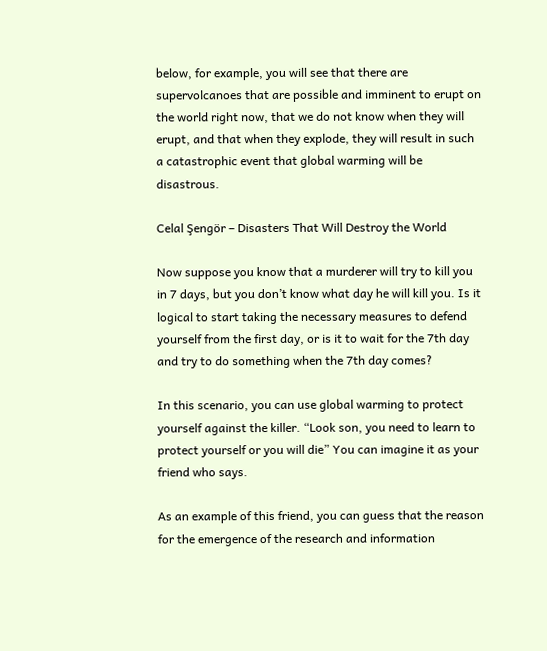below, for example, you will see that there are supervolcanoes that are possible and imminent to erupt on the world right now, that we do not know when they will erupt, and that when they explode, they will result in such a catastrophic event that global warming will be disastrous.

Celal Şengör – Disasters That Will Destroy the World

Now suppose you know that a murderer will try to kill you in 7 days, but you don’t know what day he will kill you. Is it logical to start taking the necessary measures to defend yourself from the first day, or is it to wait for the 7th day and try to do something when the 7th day comes?

In this scenario, you can use global warming to protect yourself against the killer. “Look son, you need to learn to protect yourself or you will die” You can imagine it as your friend who says.

As an example of this friend, you can guess that the reason for the emergence of the research and information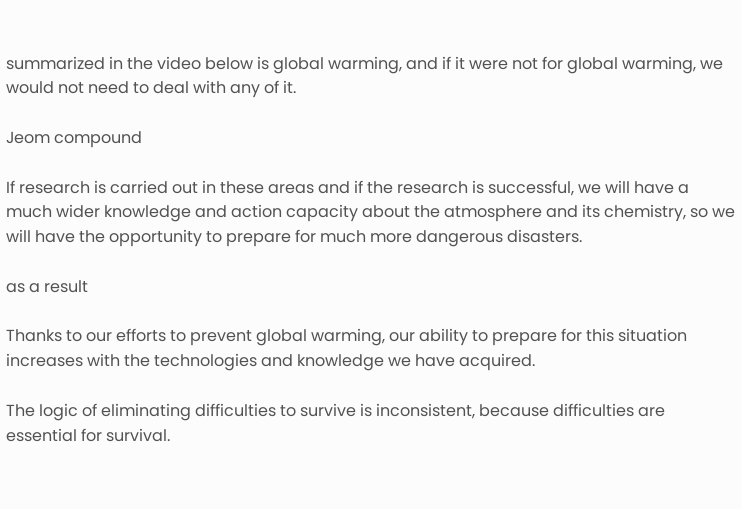summarized in the video below is global warming, and if it were not for global warming, we would not need to deal with any of it.

Jeom compound

If research is carried out in these areas and if the research is successful, we will have a much wider knowledge and action capacity about the atmosphere and its chemistry, so we will have the opportunity to prepare for much more dangerous disasters.

as a result

Thanks to our efforts to prevent global warming, our ability to prepare for this situation increases with the technologies and knowledge we have acquired.

The logic of eliminating difficulties to survive is inconsistent, because difficulties are essential for survival.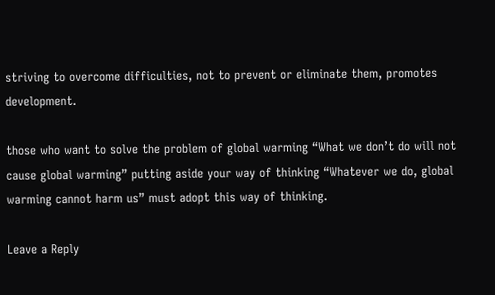striving to overcome difficulties, not to prevent or eliminate them, promotes development.

those who want to solve the problem of global warming “What we don’t do will not cause global warming” putting aside your way of thinking “Whatever we do, global warming cannot harm us” must adopt this way of thinking.

Leave a Reply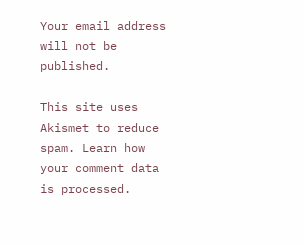Your email address will not be published.

This site uses Akismet to reduce spam. Learn how your comment data is processed.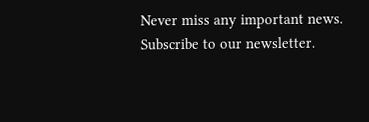Never miss any important news. Subscribe to our newsletter.